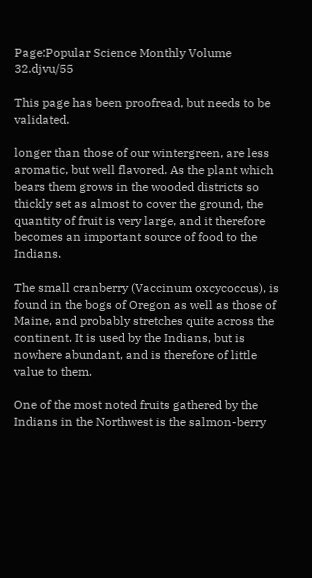Page:Popular Science Monthly Volume 32.djvu/55

This page has been proofread, but needs to be validated.

longer than those of our wintergreen, are less aromatic, but well flavored. As the plant which bears them grows in the wooded districts so thickly set as almost to cover the ground, the quantity of fruit is very large, and it therefore becomes an important source of food to the Indians.

The small cranberry (Vaccinum oxcycoccus), is found in the bogs of Oregon as well as those of Maine, and probably stretches quite across the continent. It is used by the Indians, but is nowhere abundant, and is therefore of little value to them.

One of the most noted fruits gathered by the Indians in the Northwest is the salmon-berry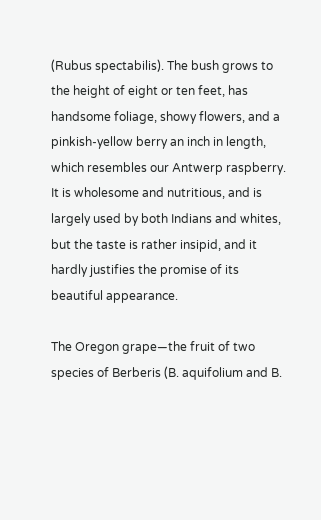(Rubus spectabilis). The bush grows to the height of eight or ten feet, has handsome foliage, showy flowers, and a pinkish-yellow berry an inch in length, which resembles our Antwerp raspberry. It is wholesome and nutritious, and is largely used by both Indians and whites, but the taste is rather insipid, and it hardly justifies the promise of its beautiful appearance.

The Oregon grape—the fruit of two species of Berberis (B. aquifolium and B.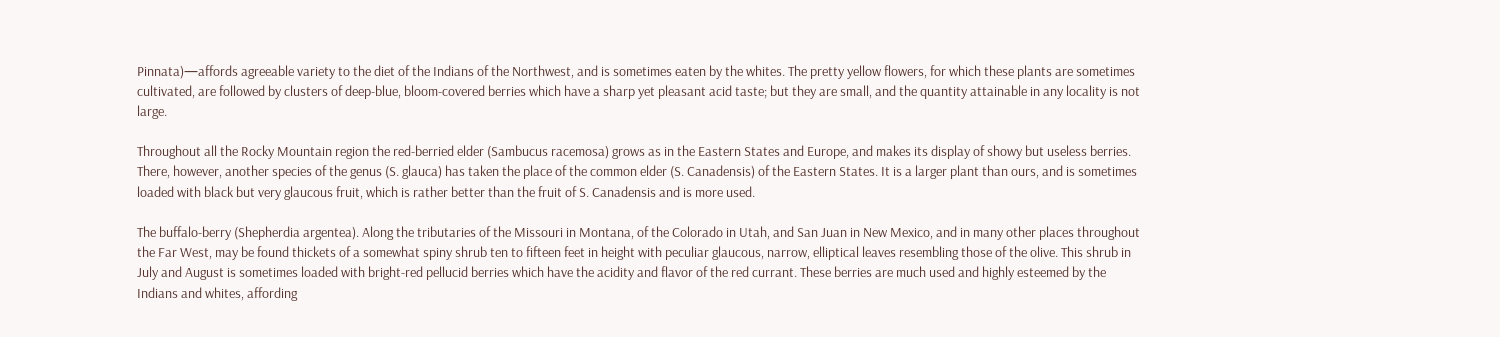Pinnata)—affords agreeable variety to the diet of the Indians of the Northwest, and is sometimes eaten by the whites. The pretty yellow flowers, for which these plants are sometimes cultivated, are followed by clusters of deep-blue, bloom-covered berries which have a sharp yet pleasant acid taste; but they are small, and the quantity attainable in any locality is not large.

Throughout all the Rocky Mountain region the red-berried elder (Sambucus racemosa) grows as in the Eastern States and Europe, and makes its display of showy but useless berries. There, however, another species of the genus (S. glauca) has taken the place of the common elder (S. Canadensis) of the Eastern States. It is a larger plant than ours, and is sometimes loaded with black but very glaucous fruit, which is rather better than the fruit of S. Canadensis and is more used.

The buffalo-berry (Shepherdia argentea). Along the tributaries of the Missouri in Montana, of the Colorado in Utah, and San Juan in New Mexico, and in many other places throughout the Far West, may be found thickets of a somewhat spiny shrub ten to fifteen feet in height with peculiar glaucous, narrow, elliptical leaves resembling those of the olive. This shrub in July and August is sometimes loaded with bright-red pellucid berries which have the acidity and flavor of the red currant. These berries are much used and highly esteemed by the Indians and whites, affording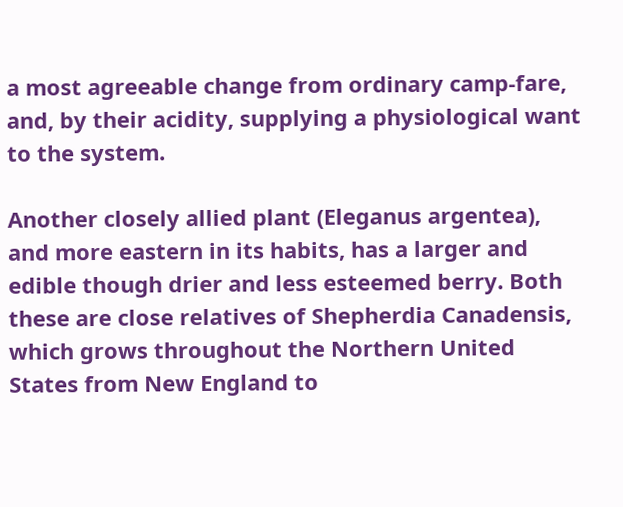a most agreeable change from ordinary camp-fare, and, by their acidity, supplying a physiological want to the system.

Another closely allied plant (Eleganus argentea), and more eastern in its habits, has a larger and edible though drier and less esteemed berry. Both these are close relatives of Shepherdia Canadensis, which grows throughout the Northern United States from New England to